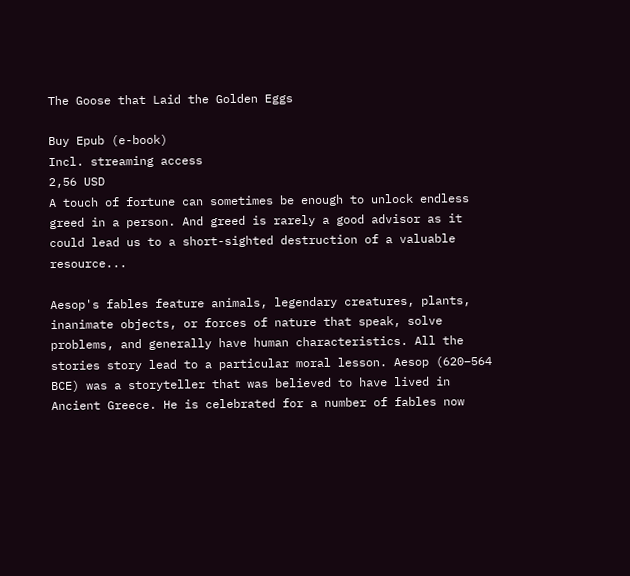The Goose that Laid the Golden Eggs

Buy Epub (e-book)
Incl. streaming access
2,56 USD
A touch of fortune can sometimes be enough to unlock endless greed in a person. And greed is rarely a good advisor as it could lead us to a short-sighted destruction of a valuable resource...

Aesop's fables feature animals, legendary creatures, plants, inanimate objects, or forces of nature that speak, solve problems, and generally have human characteristics. All the stories story lead to a particular moral lesson. Aesop (620–564 BCE) was a storyteller that was believed to have lived in Ancient Greece. He is celebrated for a number of fables now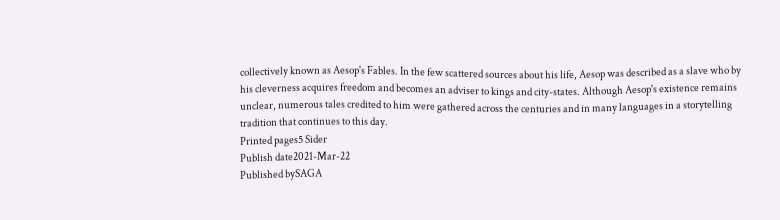collectively known as Aesop's Fables. In the few scattered sources about his life, Aesop was described as a slave who by his cleverness acquires freedom and becomes an adviser to kings and city-states. Although Aesop's existence remains unclear, numerous tales credited to him were gathered across the centuries and in many languages in a storytelling tradition that continues to this day.
Printed pages5 Sider
Publish date2021-Mar-22
Published bySAGA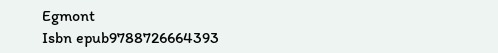Egmont
Isbn epub9788726664393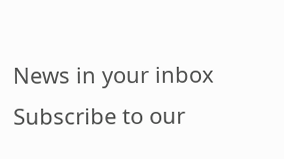News in your inbox
Subscribe to our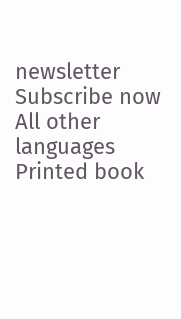newsletter
Subscribe now
All other languages
Printed book